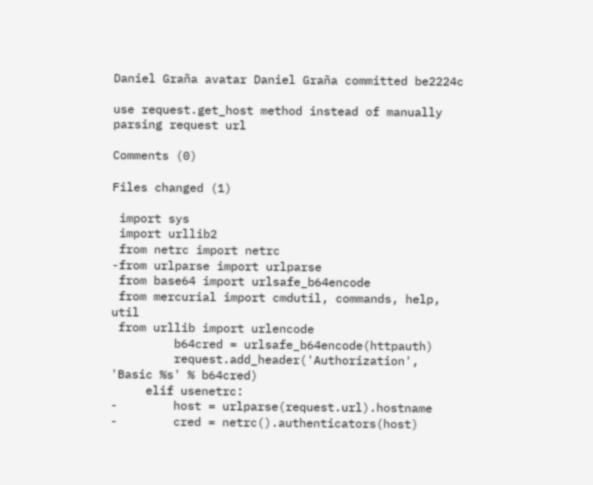Daniel Graña avatar Daniel Graña committed be2224c

use request.get_host method instead of manually parsing request url

Comments (0)

Files changed (1)

 import sys
 import urllib2
 from netrc import netrc
-from urlparse import urlparse
 from base64 import urlsafe_b64encode
 from mercurial import cmdutil, commands, help, util
 from urllib import urlencode
         b64cred = urlsafe_b64encode(httpauth)
         request.add_header('Authorization', 'Basic %s' % b64cred)
     elif usenetrc:
-        host = urlparse(request.url).hostname
-        cred = netrc().authenticators(host)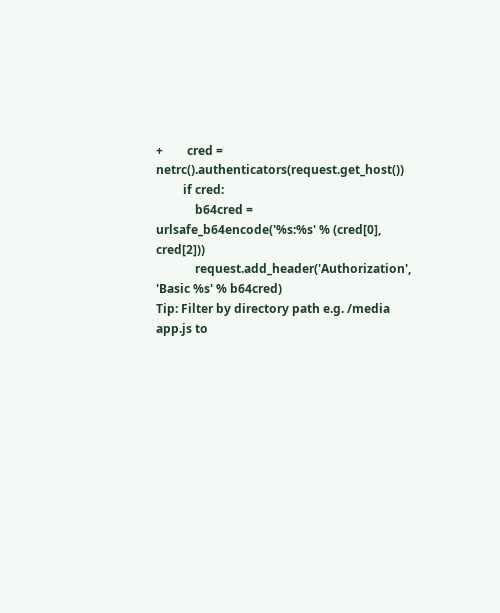+        cred = netrc().authenticators(request.get_host())
         if cred:
             b64cred = urlsafe_b64encode('%s:%s' % (cred[0], cred[2]))
             request.add_header('Authorization', 'Basic %s' % b64cred)
Tip: Filter by directory path e.g. /media app.js to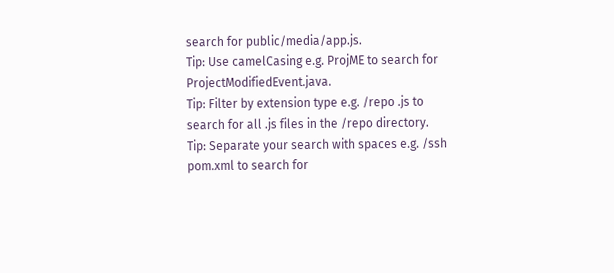search for public/media/app.js.
Tip: Use camelCasing e.g. ProjME to search for ProjectModifiedEvent.java.
Tip: Filter by extension type e.g. /repo .js to search for all .js files in the /repo directory.
Tip: Separate your search with spaces e.g. /ssh pom.xml to search for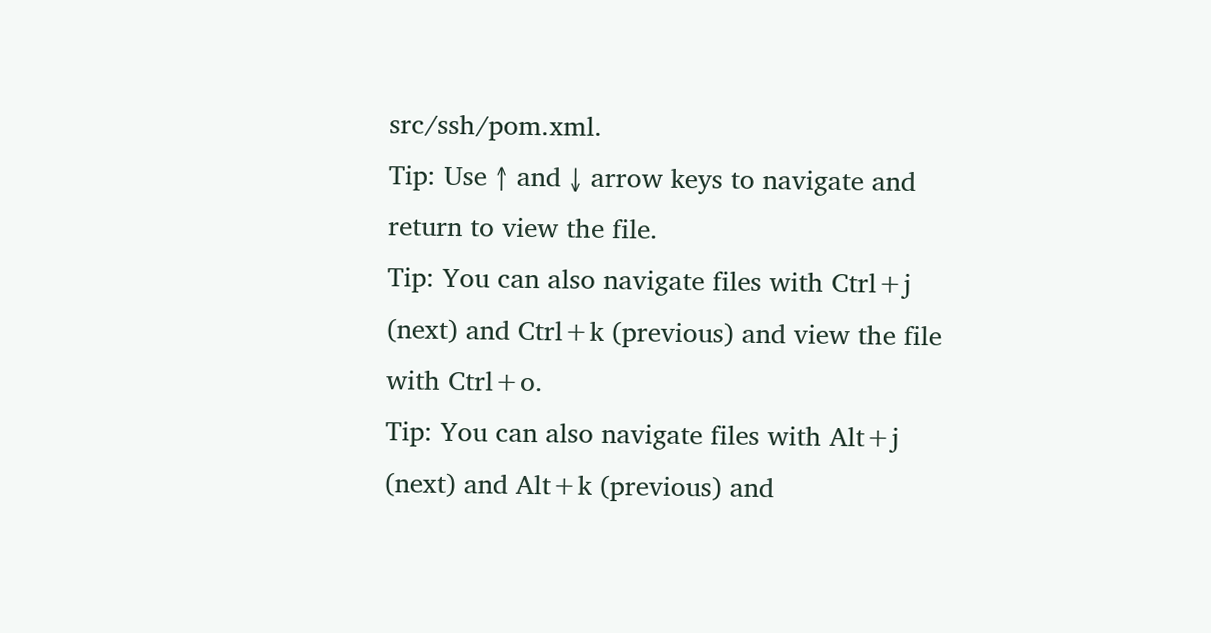src/ssh/pom.xml.
Tip: Use ↑ and ↓ arrow keys to navigate and return to view the file.
Tip: You can also navigate files with Ctrl+j (next) and Ctrl+k (previous) and view the file with Ctrl+o.
Tip: You can also navigate files with Alt+j (next) and Alt+k (previous) and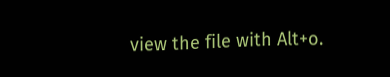view the file with Alt+o.